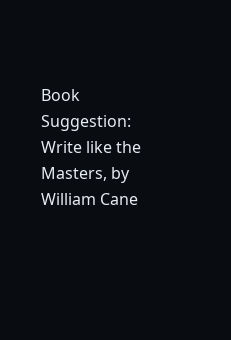Book Suggestion: Write like the Masters, by William Cane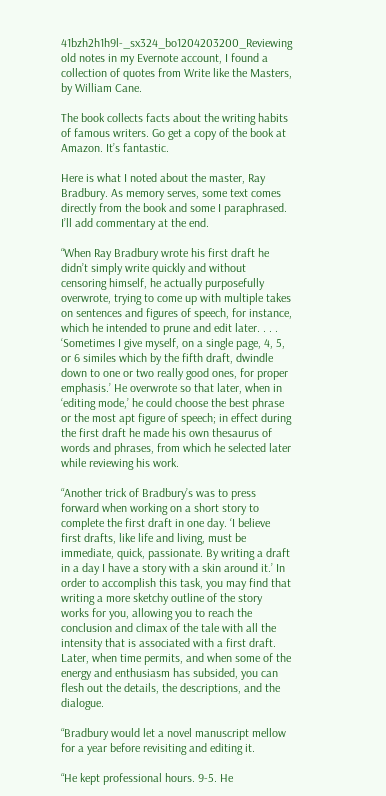41bzh2h1h9l-_sx324_bo1204203200_Reviewing old notes in my Evernote account, I found a collection of quotes from Write like the Masters, by William Cane.

The book collects facts about the writing habits of famous writers. Go get a copy of the book at Amazon. It’s fantastic.

Here is what I noted about the master, Ray Bradbury. As memory serves, some text comes directly from the book and some I paraphrased. I’ll add commentary at the end.

“When Ray Bradbury wrote his first draft he didn’t simply write quickly and without censoring himself, he actually purposefully overwrote, trying to come up with multiple takes on sentences and figures of speech, for instance, which he intended to prune and edit later. . . . ‘Sometimes I give myself, on a single page, 4, 5, or 6 similes which by the fifth draft, dwindle down to one or two really good ones, for proper emphasis.’ He overwrote so that later, when in ‘editing mode,’ he could choose the best phrase or the most apt figure of speech; in effect during the first draft he made his own thesaurus of words and phrases, from which he selected later while reviewing his work.

“Another trick of Bradbury’s was to press forward when working on a short story to complete the first draft in one day. ‘I believe first drafts, like life and living, must be immediate, quick, passionate. By writing a draft in a day I have a story with a skin around it.’ In order to accomplish this task, you may find that writing a more sketchy outline of the story works for you, allowing you to reach the conclusion and climax of the tale with all the intensity that is associated with a first draft. Later, when time permits, and when some of the energy and enthusiasm has subsided, you can flesh out the details, the descriptions, and the dialogue.

“Bradbury would let a novel manuscript mellow for a year before revisiting and editing it.

“He kept professional hours. 9-5. He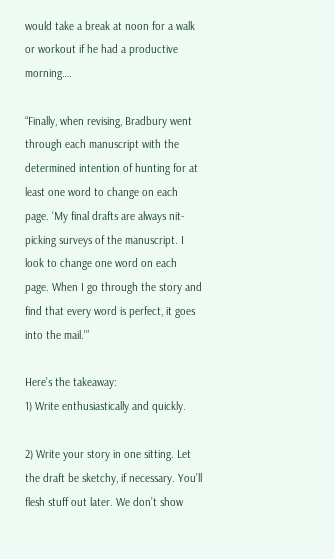would take a break at noon for a walk or workout if he had a productive morning….

“Finally, when revising, Bradbury went through each manuscript with the determined intention of hunting for at least one word to change on each page. ‘My final drafts are always nit-picking surveys of the manuscript. I look to change one word on each page. When I go through the story and find that every word is perfect, it goes into the mail.'”

Here’s the takeaway:
1) Write enthusiastically and quickly.

2) Write your story in one sitting. Let the draft be sketchy, if necessary. You’ll flesh stuff out later. We don’t show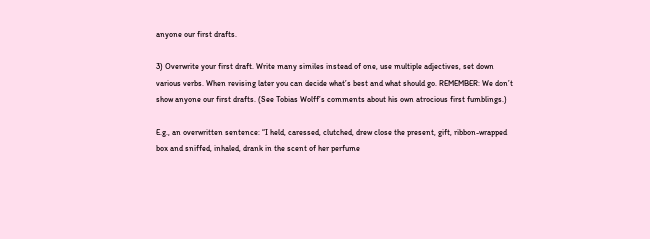anyone our first drafts.

3) Overwrite your first draft. Write many similes instead of one, use multiple adjectives, set down various verbs. When revising later you can decide what’s best and what should go. REMEMBER: We don’t show anyone our first drafts. (See Tobias Wolff’s comments about his own atrocious first fumblings.)

E.g., an overwritten sentence: “I held, caressed, clutched, drew close the present, gift, ribbon-wrapped box and sniffed, inhaled, drank in the scent of her perfume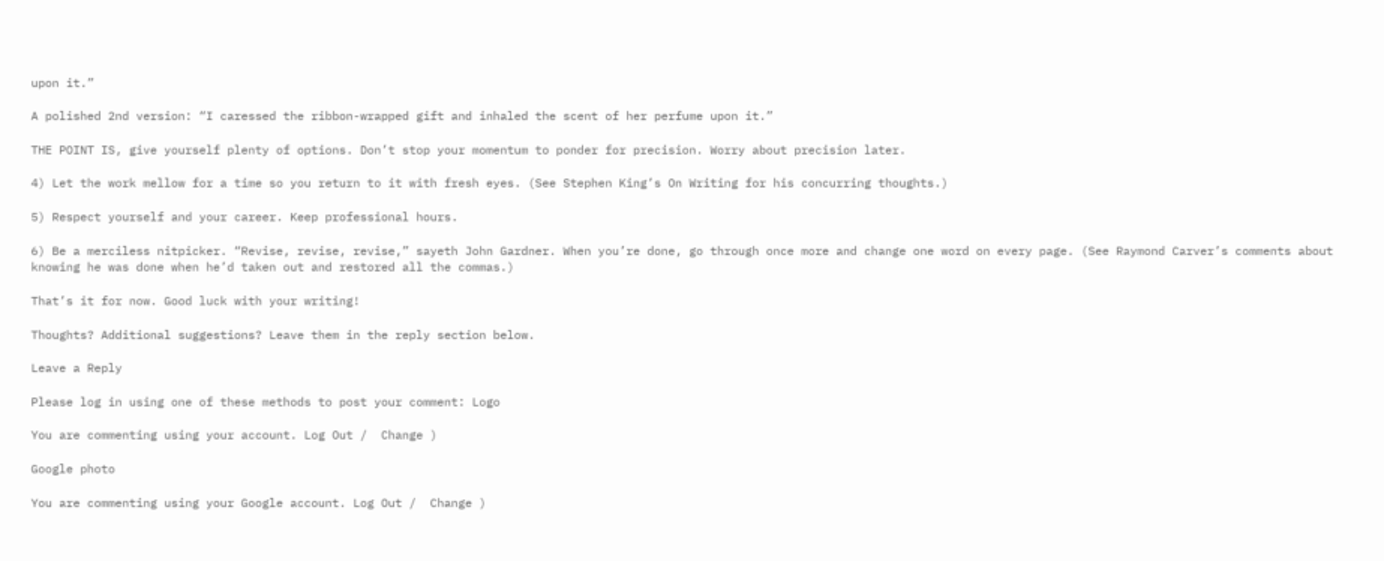upon it.”

A polished 2nd version: “I caressed the ribbon-wrapped gift and inhaled the scent of her perfume upon it.”

THE POINT IS, give yourself plenty of options. Don’t stop your momentum to ponder for precision. Worry about precision later.

4) Let the work mellow for a time so you return to it with fresh eyes. (See Stephen King’s On Writing for his concurring thoughts.)

5) Respect yourself and your career. Keep professional hours.

6) Be a merciless nitpicker. “Revise, revise, revise,” sayeth John Gardner. When you’re done, go through once more and change one word on every page. (See Raymond Carver’s comments about knowing he was done when he’d taken out and restored all the commas.)

That’s it for now. Good luck with your writing!

Thoughts? Additional suggestions? Leave them in the reply section below.

Leave a Reply

Please log in using one of these methods to post your comment: Logo

You are commenting using your account. Log Out /  Change )

Google photo

You are commenting using your Google account. Log Out /  Change )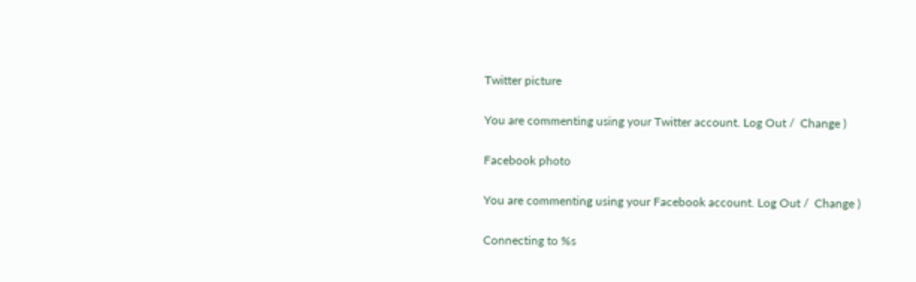Twitter picture

You are commenting using your Twitter account. Log Out /  Change )

Facebook photo

You are commenting using your Facebook account. Log Out /  Change )

Connecting to %s